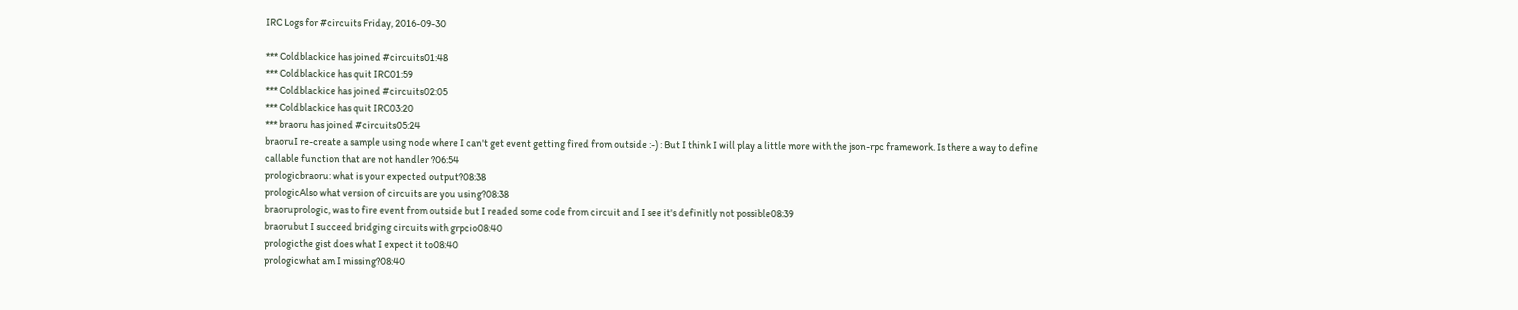IRC Logs for #circuits Friday, 2016-09-30

*** Coldblackice has joined #circuits01:48
*** Coldblackice has quit IRC01:59
*** Coldblackice has joined #circuits02:05
*** Coldblackice has quit IRC03:20
*** braoru has joined #circuits05:24
braoruI re-create a sample using node where I can't get event getting fired from outside :-) : But I think I will play a little more with the json-rpc framework. Is there a way to define callable function that are not handler ?06:54
prologicbraoru: what is your expected output?08:38
prologicAlso what version of circuits are you using?08:38
braoruprologic, was to fire event from outside but I readed some code from circuit and I see it's definitly not possible08:39
braorubut I succeed bridging circuits with grpcio08:40
prologicthe gist does what I expect it to08:40
prologicwhat am I missing?08:40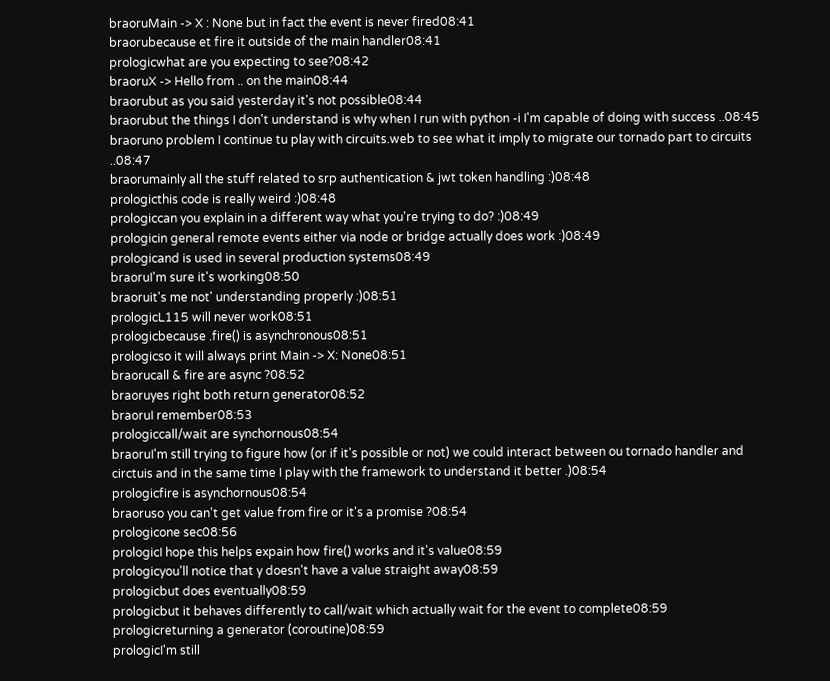braoruMain -> X : None but in fact the event is never fired08:41
braorubecause et fire it outside of the main handler08:41
prologicwhat are you expecting to see?08:42
braoruX -> Hello from .. on the main08:44
braorubut as you said yesterday it's not possible08:44
braorubut the things I don't understand is why when I run with python -i I'm capable of doing with success ..08:45
braoruno problem I continue tu play with circuits.web to see what it imply to migrate our tornado part to circuits ..08:47
braorumainly all the stuff related to srp authentication & jwt token handling :)08:48
prologicthis code is really weird :)08:48
prologiccan you explain in a different way what you're trying to do? :)08:49
prologicin general remote events either via node or bridge actually does work :)08:49
prologicand is used in several production systems08:49
braoruI'm sure it's working08:50
braoruit's me not' understanding properly :)08:51
prologicL115 will never work08:51
prologicbecause .fire() is asynchronous08:51
prologicso it will always print Main -> X: None08:51
braorucall & fire are async ?08:52
braoruyes right both return generator08:52
braoruI remember08:53
prologiccall/wait are synchornous08:54
braoruI'm still trying to figure how (or if it's possible or not) we could interact between ou tornado handler and circtuis and in the same time I play with the framework to understand it better .)08:54
prologicfire is asynchornous08:54
braoruso you can't get value from fire or it's a promise ?08:54
prologicone sec08:56
prologicI hope this helps expain how fire() works and it's value08:59
prologicyou'll notice that y doesn't have a value straight away08:59
prologicbut does eventually08:59
prologicbut it behaves differently to call/wait which actually wait for the event to complete08:59
prologicreturning a generator (coroutine)08:59
prologicI'm still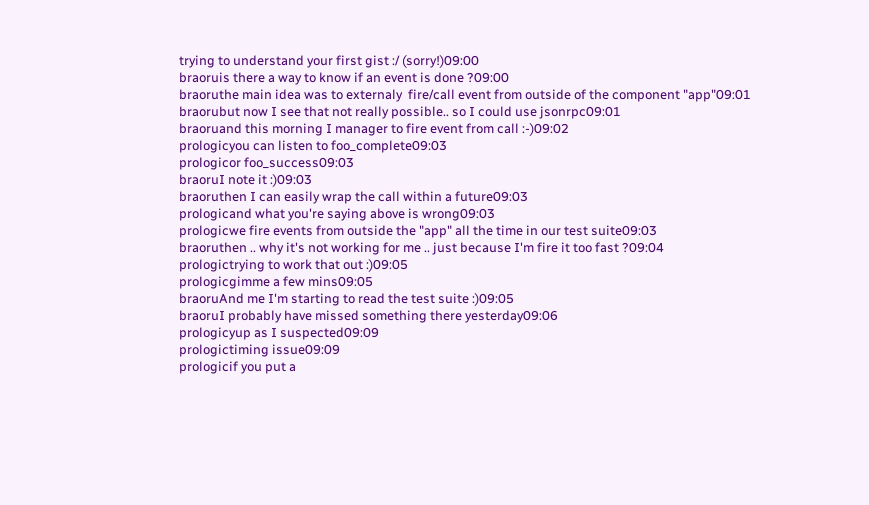trying to understand your first gist :/ (sorry!)09:00
braoruis there a way to know if an event is done ?09:00
braoruthe main idea was to externaly  fire/call event from outside of the component "app"09:01
braorubut now I see that not really possible.. so I could use jsonrpc09:01
braoruand this morning I manager to fire event from call :-)09:02
prologicyou can listen to foo_complete09:03
prologicor foo_success09:03
braoruI note it :)09:03
braoruthen I can easily wrap the call within a future09:03
prologicand what you're saying above is wrong09:03
prologicwe fire events from outside the "app" all the time in our test suite09:03
braoruthen .. why it's not working for me .. just because I'm fire it too fast ?09:04
prologictrying to work that out :)09:05
prologicgimme a few mins09:05
braoruAnd me I'm starting to read the test suite :)09:05
braoruI probably have missed something there yesterday09:06
prologicyup as I suspected09:09
prologictiming issue09:09
prologicif you put a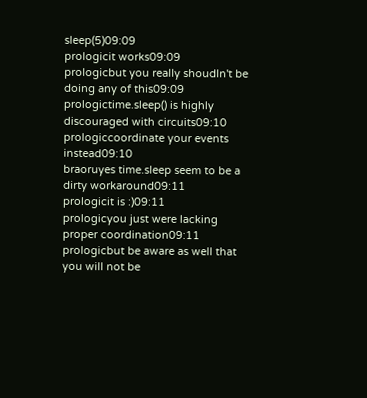sleep(5)09:09
prologicit works09:09
prologicbut you really shoudln't be doing any of this09:09
prologictime.sleep() is highly discouraged with circuits09:10
prologiccoordinate your events instead09:10
braoruyes time.sleep seem to be a dirty workaround09:11
prologicit is :)09:11
prologicyou just were lacking proper coordination09:11
prologicbut be aware as well that you will not be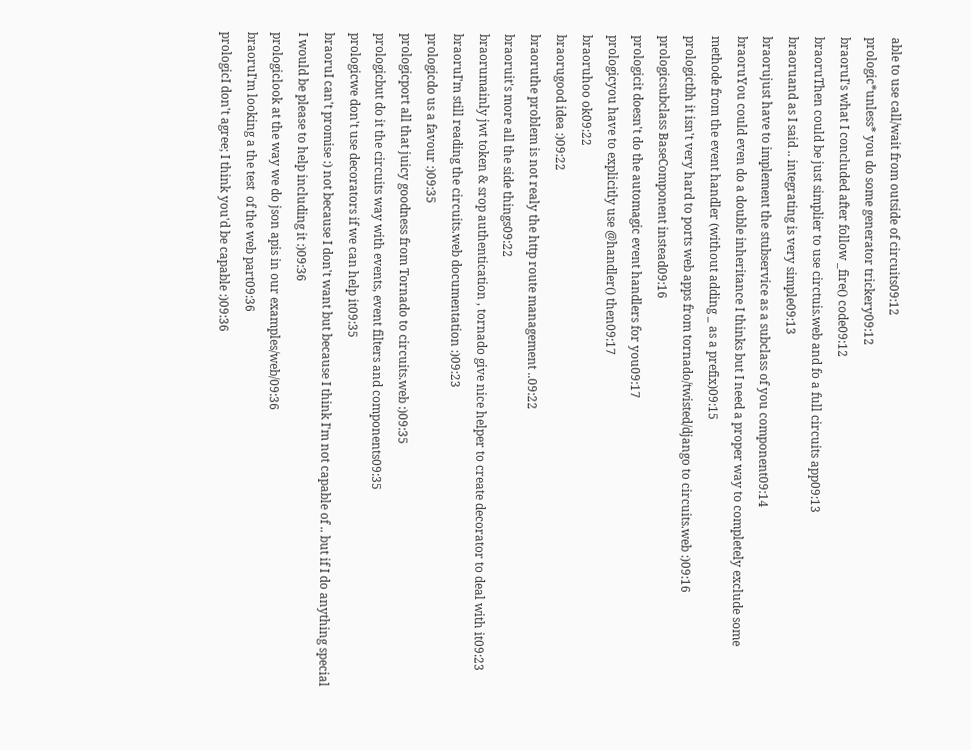able to use call/wait from outside of circuits09:12
prologic*unless* you do some generator trickery09:12
braoruI's what I concluded after follow _fire() code09:12
braoruThen could be just simplier to use circtuis.web and fo a full circuits app09:13
braoruand as I said .. integrating is very simple09:13
braorujust have to implement the stubservice as a subclass of you component09:14
braoruYou could even do a double inheritance I thinks but I need a proper way to completely exclude some methode from the event handler (without adding _ as a prefix)09:15
prologictbh it isn't very hard to ports web apps from tornado/twisted/django to circuits.web :)09:16
prologicsubclass BaseComponent instead09:16
prologicit doesn't do the automagic event handlers for you09:17
prologicyou have to explicitly use @handler() then09:17
braoruhoo ok09:22
braorugood idea :)09:22
braoruthe problem is not realy the http route management ..09:22
braoruit's more all the side things09:22
braorumainly jwt token & srop authentication , tornado give nice helper to create decorator to deal with it09:23
braoruI'm still reading the circuits.web documentation :)09:23
prologicdo us a favour :)09:35
prologicport all that juicy goodness from Tornado to circuits.web :)09:35
prologicbut do it the circuits way with events, event filters and components09:35
prologicwe don't use decorators if we can help it09:35
braoruI can't promise :) not because I don't want but because I think I'm not capable of .. but if I do anything special I would be please to help including it :)09:36
prologiclook at the way we do json apis in our examples/web/09:36
braoruI'm looking a the test  of the web part09:36
prologicI don't agree; I think you'd be capable :)09:36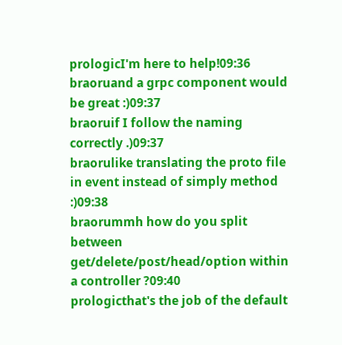prologicI'm here to help!09:36
braoruand a grpc component would be great :)09:37
braoruif I follow the naming correctly .)09:37
braorulike translating the proto file in event instead of simply method :)09:38
braorummh how do you split between get/delete/post/head/option within a controller ?09:40
prologicthat's the job of the default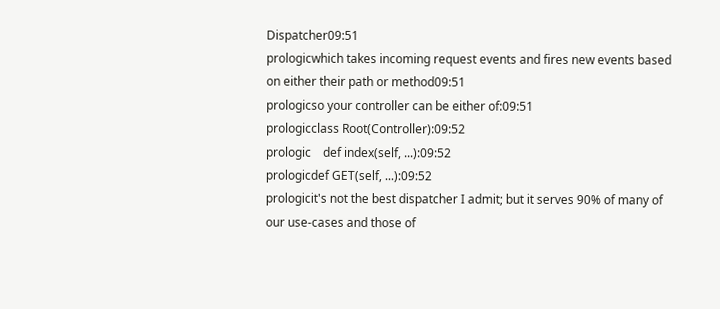Dispatcher09:51
prologicwhich takes incoming request events and fires new events based on either their path or method09:51
prologicso your controller can be either of:09:51
prologicclass Root(Controller):09:52
prologic    def index(self, ...):09:52
prologicdef GET(self, ...):09:52
prologicit's not the best dispatcher I admit; but it serves 90% of many of our use-cases and those of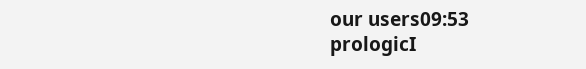our users09:53
prologicI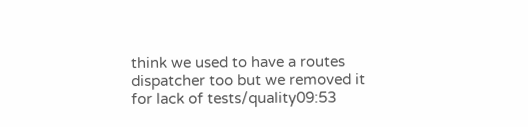think we used to have a routes dispatcher too but we removed it for lack of tests/quality09:53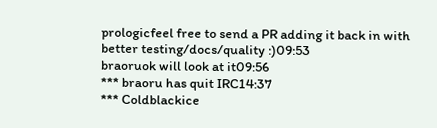prologicfeel free to send a PR adding it back in with better testing/docs/quality :)09:53
braoruok will look at it09:56
*** braoru has quit IRC14:37
*** Coldblackice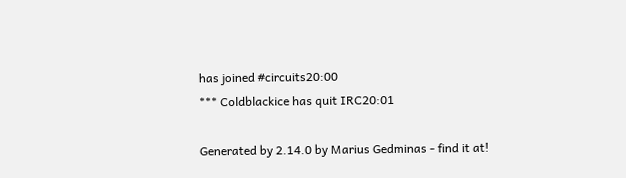has joined #circuits20:00
*** Coldblackice has quit IRC20:01

Generated by 2.14.0 by Marius Gedminas - find it at!